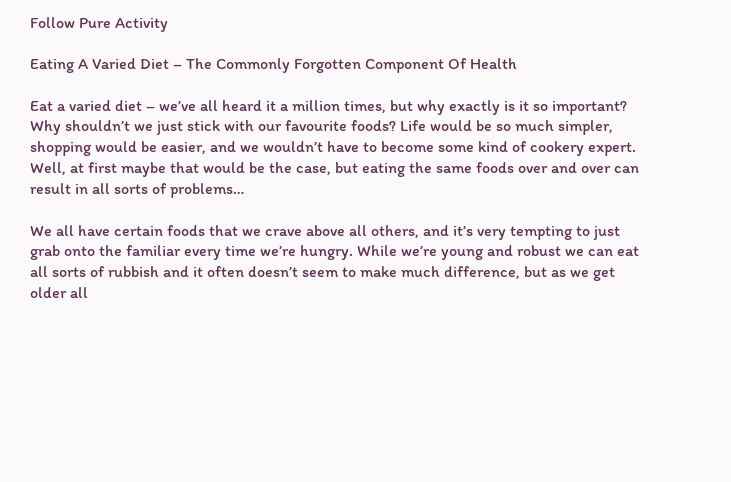Follow Pure Activity

Eating A Varied Diet – The Commonly Forgotten Component Of Health

Eat a varied diet – we’ve all heard it a million times, but why exactly is it so important? Why shouldn’t we just stick with our favourite foods? Life would be so much simpler, shopping would be easier, and we wouldn’t have to become some kind of cookery expert. Well, at first maybe that would be the case, but eating the same foods over and over can result in all sorts of problems…

We all have certain foods that we crave above all others, and it’s very tempting to just grab onto the familiar every time we’re hungry. While we’re young and robust we can eat all sorts of rubbish and it often doesn’t seem to make much difference, but as we get older all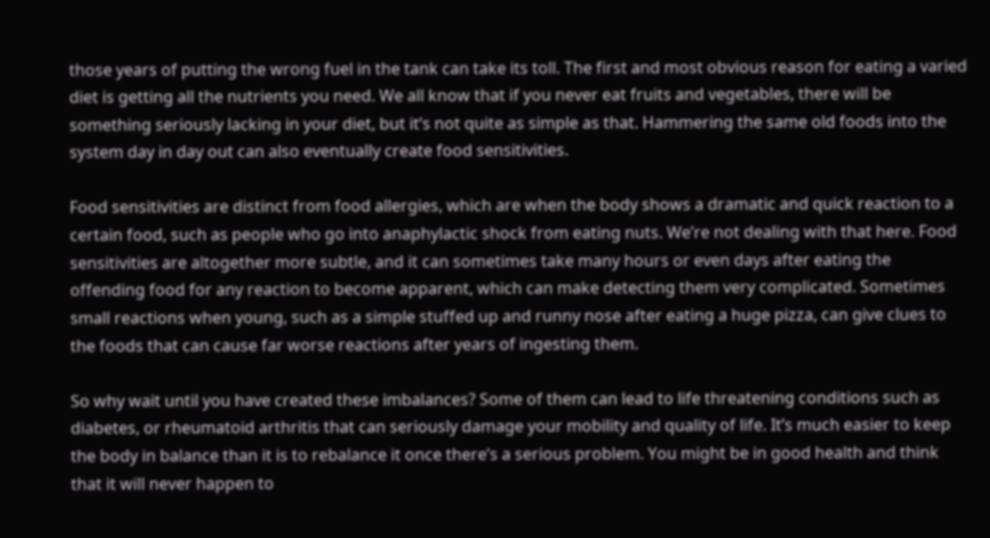those years of putting the wrong fuel in the tank can take its toll. The first and most obvious reason for eating a varied diet is getting all the nutrients you need. We all know that if you never eat fruits and vegetables, there will be something seriously lacking in your diet, but it’s not quite as simple as that. Hammering the same old foods into the system day in day out can also eventually create food sensitivities.

Food sensitivities are distinct from food allergies, which are when the body shows a dramatic and quick reaction to a certain food, such as people who go into anaphylactic shock from eating nuts. We’re not dealing with that here. Food sensitivities are altogether more subtle, and it can sometimes take many hours or even days after eating the offending food for any reaction to become apparent, which can make detecting them very complicated. Sometimes small reactions when young, such as a simple stuffed up and runny nose after eating a huge pizza, can give clues to the foods that can cause far worse reactions after years of ingesting them.

So why wait until you have created these imbalances? Some of them can lead to life threatening conditions such as diabetes, or rheumatoid arthritis that can seriously damage your mobility and quality of life. It’s much easier to keep the body in balance than it is to rebalance it once there’s a serious problem. You might be in good health and think that it will never happen to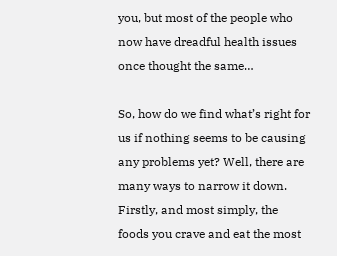you, but most of the people who now have dreadful health issues once thought the same…

So, how do we find what’s right for us if nothing seems to be causing any problems yet? Well, there are many ways to narrow it down. Firstly, and most simply, the foods you crave and eat the most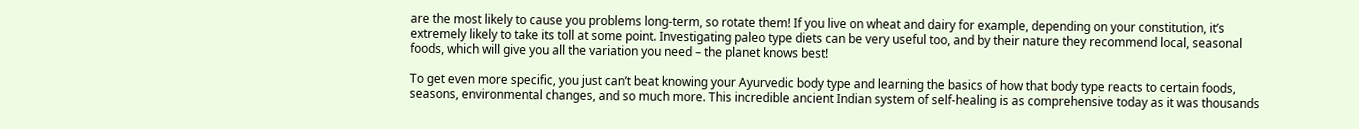are the most likely to cause you problems long-term, so rotate them! If you live on wheat and dairy for example, depending on your constitution, it’s extremely likely to take its toll at some point. Investigating paleo type diets can be very useful too, and by their nature they recommend local, seasonal foods, which will give you all the variation you need – the planet knows best!

To get even more specific, you just can’t beat knowing your Ayurvedic body type and learning the basics of how that body type reacts to certain foods, seasons, environmental changes, and so much more. This incredible ancient Indian system of self-healing is as comprehensive today as it was thousands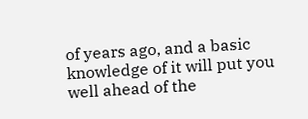of years ago, and a basic knowledge of it will put you well ahead of the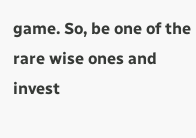game. So, be one of the rare wise ones and invest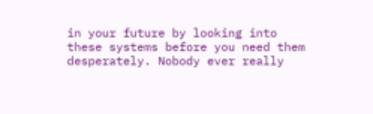in your future by looking into these systems before you need them desperately. Nobody ever really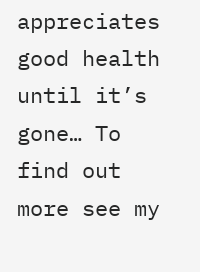appreciates good health until it’s gone… To find out more see my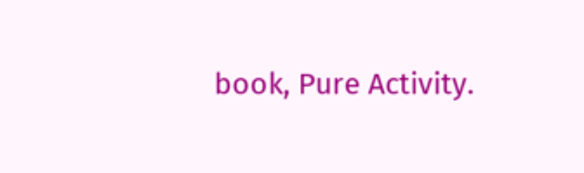book, Pure Activity.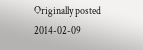Originally posted 2014-02-09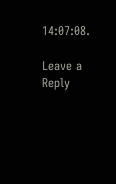14:07:08.

Leave a Reply